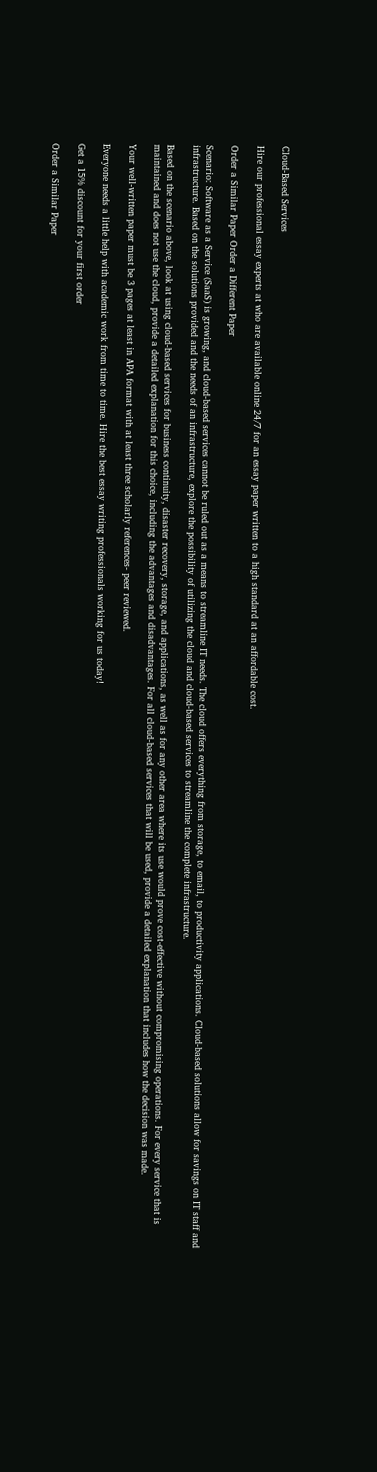Cloud-Based Services

Hire our professional essay experts at who are available online 24/7 for an essay paper written to a high standard at an affordable cost.

Order a Similar Paper Order a Different Paper

Scenario: Software as a Service (SaaS) is growing, and cloud-based services cannot be ruled out as a means to streamline IT needs. The cloud offers everything from storage, to email, to productivity applications. Cloud-based solutions allow for savings on IT staff and infrastructure. Based on the solutions provided and the needs of an infrastructure, explore the possibility of utilizing the cloud and cloud-based services to streamline the complete infrastructure.

Based on the scenario above, look at using cloud-based services for business continuity, disaster recovery, storage, and applications, as well as for any other area where its use would prove cost-effective without compromising operations. For every service that is maintained and does not use the cloud, provide a detailed explanation for this choice, including the advantages and disadvantages. For all cloud-based services that will be used, provide a detailed explanation that includes how the decision was made.

Your well-written paper must be 3 pages at least in APA format with at least three scholarly references- peer reviewed.

Everyone needs a little help with academic work from time to time. Hire the best essay writing professionals working for us today!

Get a 15% discount for your first order

Order a Similar Paper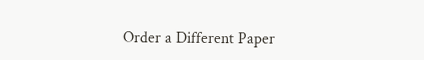Order a Different Paper